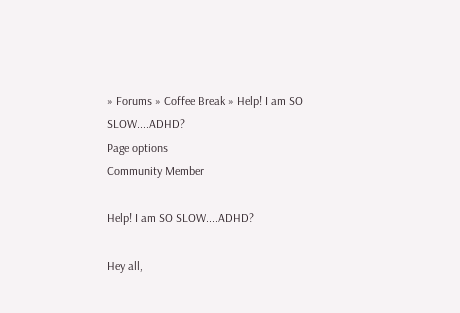» Forums » Coffee Break » Help! I am SO SLOW....ADHD?
Page options
Community Member

Help! I am SO SLOW....ADHD?

Hey all,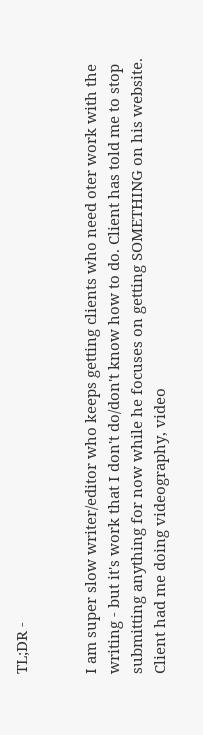TL;DR -


I am super slow writer/editor who keeps getting clients who need oter work with the writing - but it's work that I don't do/don't know how to do. Client has told me to stop submitting anything for now while he focuses on getting SOMETHING on his website. Client had me doing videography, video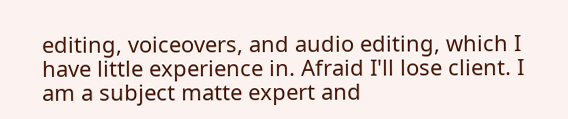editing, voiceovers, and audio editing, which I have little experience in. Afraid I'll lose client. I am a subject matte expert and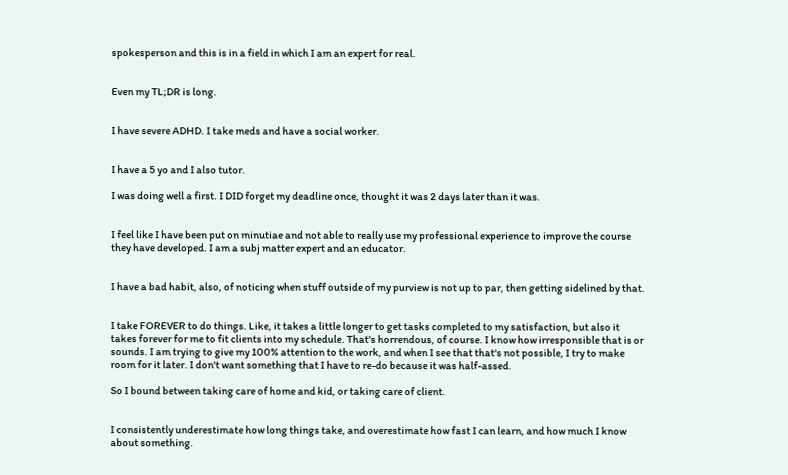spokesperson and this is in a field in which I am an expert for real.


Even my TL;DR is long.


I have severe ADHD. I take meds and have a social worker.


I have a 5 yo and I also tutor.

I was doing well a first. I DID forget my deadline once, thought it was 2 days later than it was.


I feel like I have been put on minutiae and not able to really use my professional experience to improve the course they have developed. I am a subj matter expert and an educator.


I have a bad habit, also, of noticing when stuff outside of my purview is not up to par, then getting sidelined by that.


I take FOREVER to do things. Like, it takes a little longer to get tasks completed to my satisfaction, but also it takes forever for me to fit clients into my schedule. That's horrendous, of course. I know how irresponsible that is or sounds. I am trying to give my 100% attention to the work, and when I see that that's not possible, I try to make room for it later. I don't want something that I have to re-do because it was half-assed.

So I bound between taking care of home and kid, or taking care of client.


I consistently underestimate how long things take, and overestimate how fast I can learn, and how much I know about something.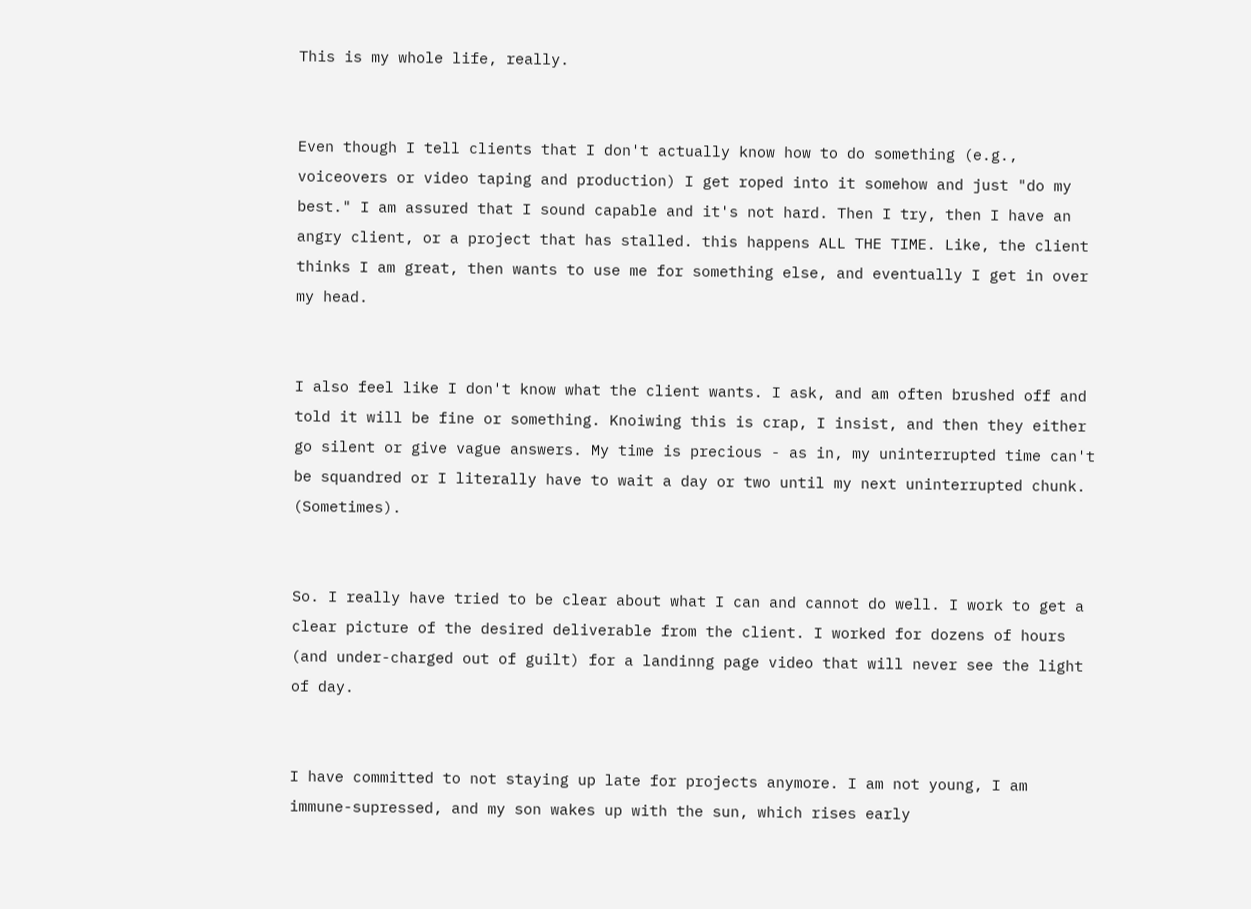This is my whole life, really.


Even though I tell clients that I don't actually know how to do something (e.g., voiceovers or video taping and production) I get roped into it somehow and just "do my best." I am assured that I sound capable and it's not hard. Then I try, then I have an angry client, or a project that has stalled. this happens ALL THE TIME. Like, the client thinks I am great, then wants to use me for something else, and eventually I get in over my head.


I also feel like I don't know what the client wants. I ask, and am often brushed off and told it will be fine or something. Knoiwing this is crap, I insist, and then they either go silent or give vague answers. My time is precious - as in, my uninterrupted time can't be squandred or I literally have to wait a day or two until my next uninterrupted chunk. (Sometimes).


So. I really have tried to be clear about what I can and cannot do well. I work to get a clear picture of the desired deliverable from the client. I worked for dozens of hours (and under-charged out of guilt) for a landinng page video that will never see the light of day.


I have committed to not staying up late for projects anymore. I am not young, I am immune-supressed, and my son wakes up with the sun, which rises early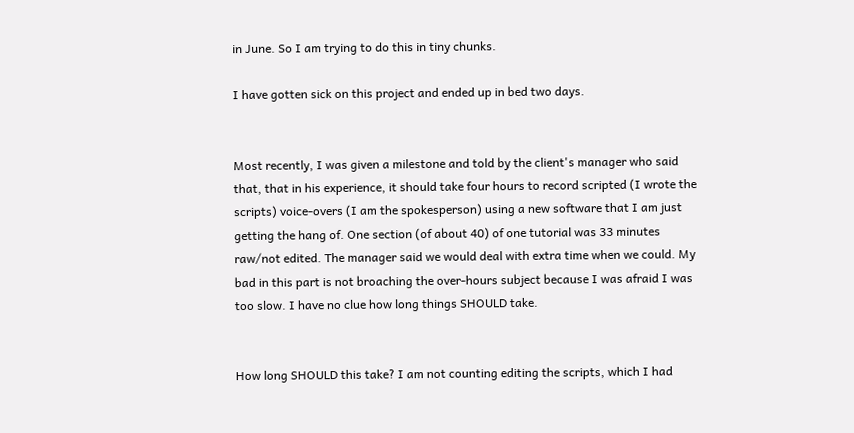in June. So I am trying to do this in tiny chunks.

I have gotten sick on this project and ended up in bed two days.


Most recently, I was given a milestone and told by the client's manager who said that, that in his experience, it should take four hours to record scripted (I wrote the scripts) voice-overs (I am the spokesperson) using a new software that I am just getting the hang of. One section (of about 40) of one tutorial was 33 minutes raw/not edited. The manager said we would deal with extra time when we could. My bad in this part is not broaching the over-hours subject because I was afraid I was too slow. I have no clue how long things SHOULD take.


How long SHOULD this take? I am not counting editing the scripts, which I had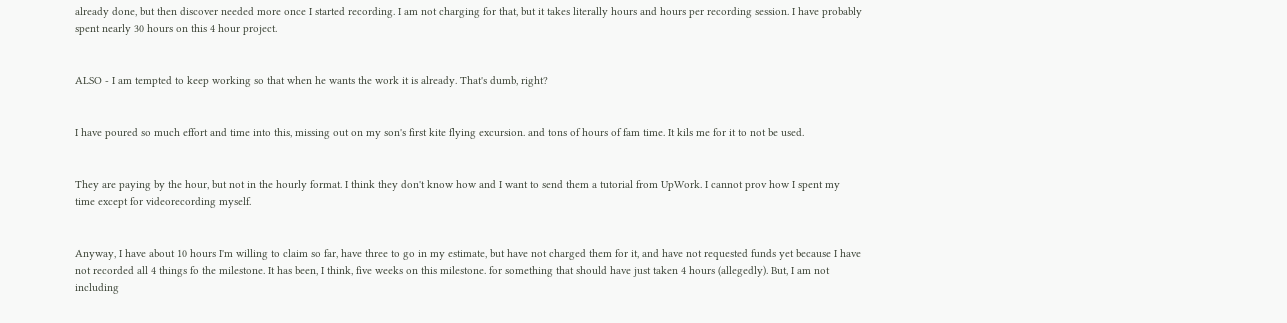already done, but then discover needed more once I started recording. I am not charging for that, but it takes literally hours and hours per recording session. I have probably spent nearly 30 hours on this 4 hour project.


ALSO - I am tempted to keep working so that when he wants the work it is already. That's dumb, right?


I have poured so much effort and time into this, missing out on my son's first kite flying excursion. and tons of hours of fam time. It kils me for it to not be used.


They are paying by the hour, but not in the hourly format. I think they don't know how and I want to send them a tutorial from UpWork. I cannot prov how I spent my time except for videorecording myself.


Anyway, I have about 10 hours I'm willing to claim so far, have three to go in my estimate, but have not charged them for it, and have not requested funds yet because I have not recorded all 4 things fo the milestone. It has been, I think, five weeks on this milestone. for something that should have just taken 4 hours (allegedly). But, I am not including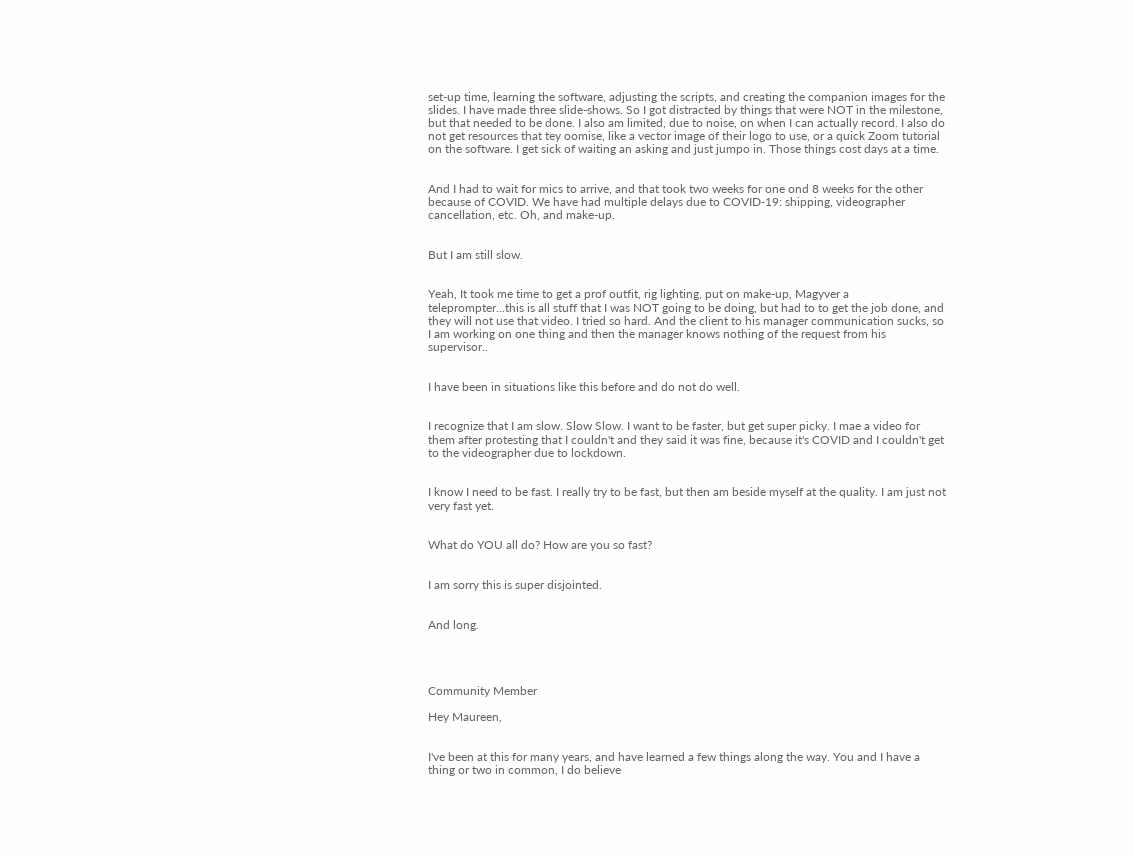set-up time, learning the software, adjusting the scripts, and creating the companion images for the slides. I have made three slide-shows. So I got distracted by things that were NOT in the milestone, but that needed to be done. I also am limited, due to noise, on when I can actually record. I also do not get resources that tey oomise, like a vector image of their logo to use, or a quick Zoom tutorial on the software. I get sick of waiting an asking and just jumpo in. Those things cost days at a time.


And I had to wait for mics to arrive, and that took two weeks for one ond 8 weeks for the other because of COVID. We have had multiple delays due to COVID-19: shipping, videographer cancellation, etc. Oh, and make-up.


But I am still slow.


Yeah, It took me time to get a prof outfit, rig lighting, put on make-up, Magyver a teleprompter...this is all stuff that I was NOT going to be doing, but had to to get the job done, and they will not use that video. I tried so hard. And the client to his manager communication sucks, so I am working on one thing and then the manager knows nothing of the request from his supervisor..


I have been in situations like this before and do not do well.


I recognize that I am slow. Slow Slow. I want to be faster, but get super picky. I mae a video for them after protesting that I couldn't and they said it was fine, because it's COVID and I couldn't get to the videographer due to lockdown.


I know I need to be fast. I really try to be fast, but then am beside myself at the quality. I am just not very fast yet.


What do YOU all do? How are you so fast?


I am sorry this is super disjointed.


And long.




Community Member

Hey Maureen,


I've been at this for many years, and have learned a few things along the way. You and I have a thing or two in common, I do believe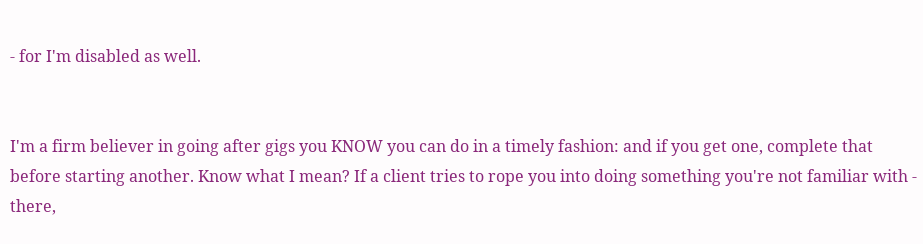- for I'm disabled as well.


I'm a firm believer in going after gigs you KNOW you can do in a timely fashion: and if you get one, complete that before starting another. Know what I mean? If a client tries to rope you into doing something you're not familiar with - there,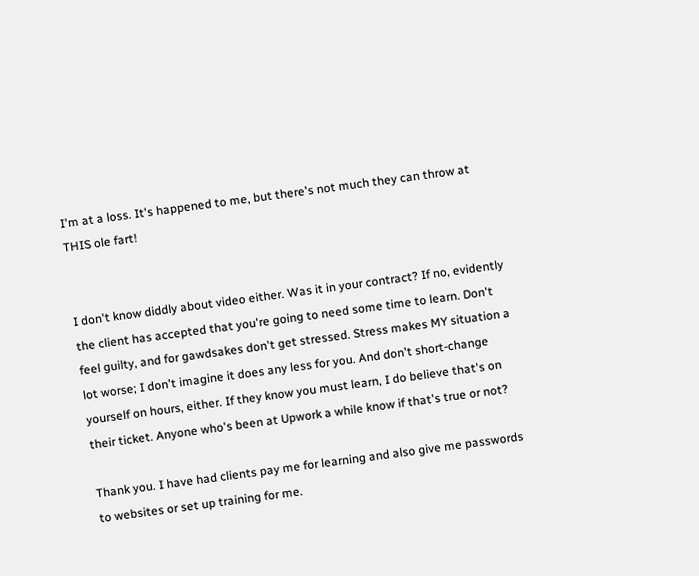I'm at a loss. It's happened to me, but there's not much they can throw at THIS ole fart!


I don't know diddly about video either. Was it in your contract? If no, evidently the client has accepted that you're going to need some time to learn. Don't feel guilty, and for gawdsakes don't get stressed. Stress makes MY situation a lot worse; I don't imagine it does any less for you. And don't short-change yourself on hours, either. If they know you must learn, I do believe that's on their ticket. Anyone who's been at Upwork a while know if that's true or not?

Thank you. I have had clients pay me for learning and also give me passwords to websites or set up training for me.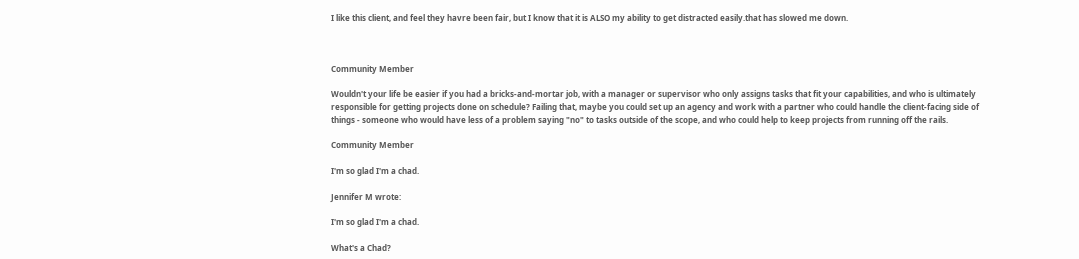I like this client, and feel they havre been fair, but I know that it is ALSO my ability to get distracted easily.that has slowed me down.



Community Member

Wouldn't your life be easier if you had a bricks-and-mortar job, with a manager or supervisor who only assigns tasks that fit your capabilities, and who is ultimately responsible for getting projects done on schedule? Failing that, maybe you could set up an agency and work with a partner who could handle the client-facing side of things - someone who would have less of a problem saying "no" to tasks outside of the scope, and who could help to keep projects from running off the rails.

Community Member

I'm so glad I'm a chad.

Jennifer M wrote:

I'm so glad I'm a chad.

What's a Chad?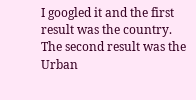I googled it and the first result was the country.
The second result was the Urban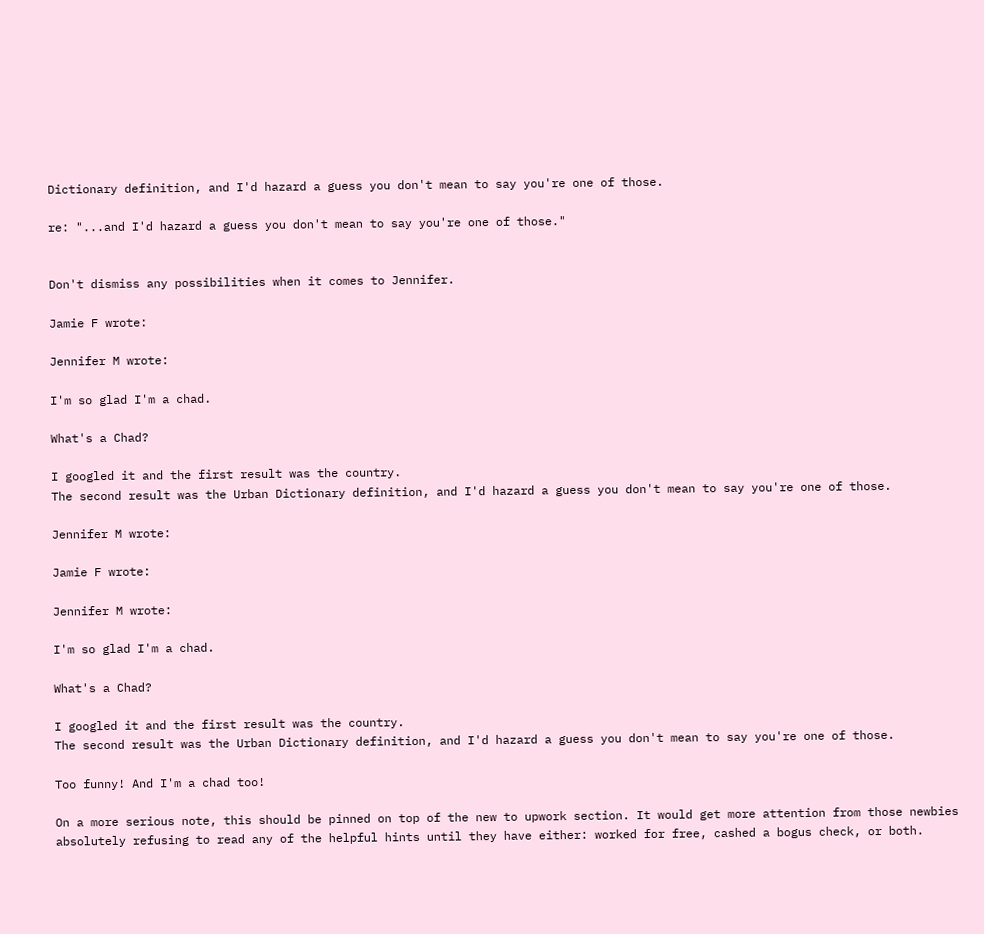Dictionary definition, and I'd hazard a guess you don't mean to say you're one of those.

re: "...and I'd hazard a guess you don't mean to say you're one of those."


Don't dismiss any possibilities when it comes to Jennifer.

Jamie F wrote:

Jennifer M wrote:

I'm so glad I'm a chad.

What's a Chad?

I googled it and the first result was the country.
The second result was the Urban Dictionary definition, and I'd hazard a guess you don't mean to say you're one of those.

Jennifer M wrote:

Jamie F wrote:

Jennifer M wrote:

I'm so glad I'm a chad.

What's a Chad?

I googled it and the first result was the country.
The second result was the Urban Dictionary definition, and I'd hazard a guess you don't mean to say you're one of those.

Too funny! And I'm a chad too!

On a more serious note, this should be pinned on top of the new to upwork section. It would get more attention from those newbies absolutely refusing to read any of the helpful hints until they have either: worked for free, cashed a bogus check, or both.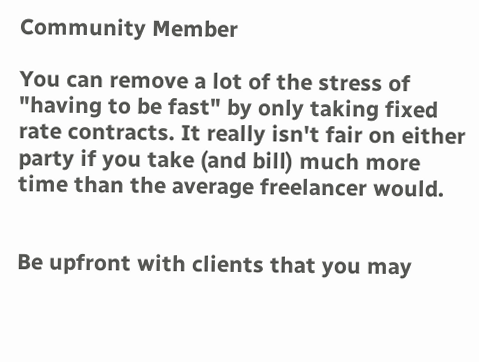Community Member

You can remove a lot of the stress of "having to be fast" by only taking fixed rate contracts. It really isn't fair on either party if you take (and bill) much more time than the average freelancer would.


Be upfront with clients that you may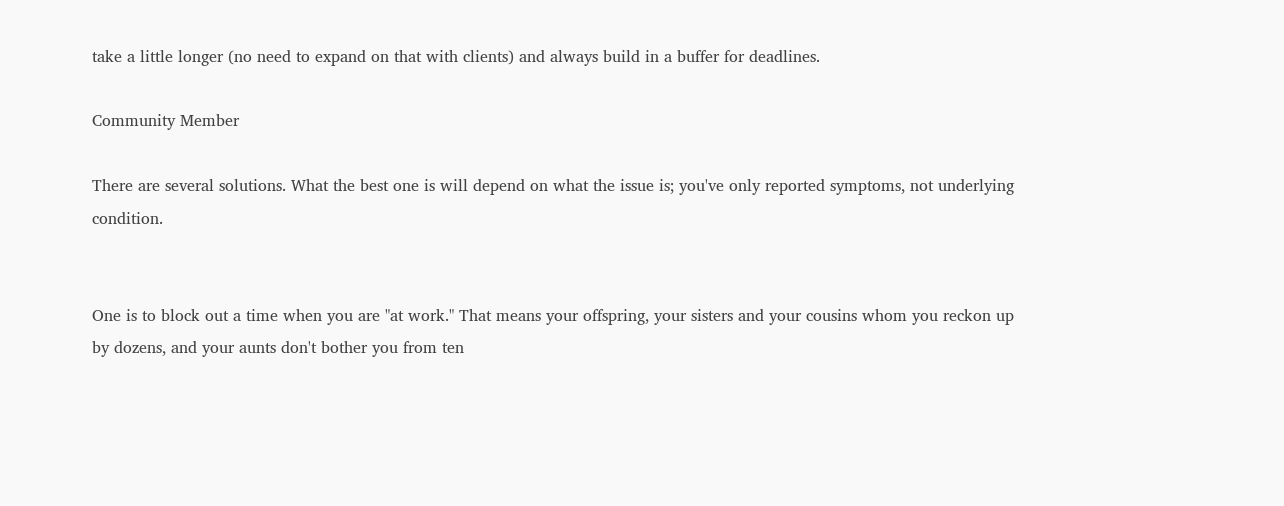take a little longer (no need to expand on that with clients) and always build in a buffer for deadlines.

Community Member

There are several solutions. What the best one is will depend on what the issue is; you've only reported symptoms, not underlying condition.


One is to block out a time when you are "at work." That means your offspring, your sisters and your cousins whom you reckon up by dozens, and your aunts don't bother you from ten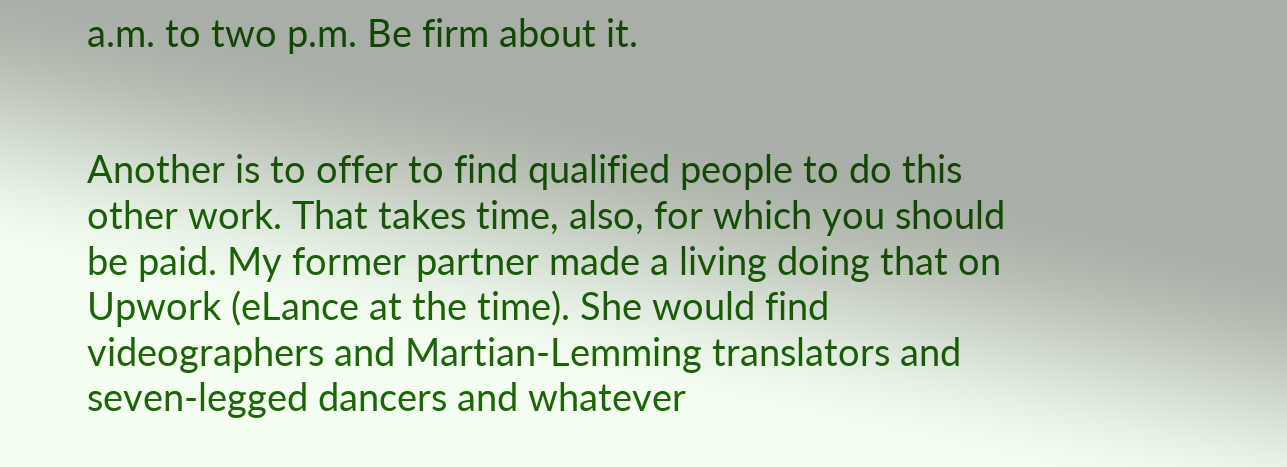a.m. to two p.m. Be firm about it.


Another is to offer to find qualified people to do this other work. That takes time, also, for which you should be paid. My former partner made a living doing that on Upwork (eLance at the time). She would find videographers and Martian-Lemming translators and seven-legged dancers and whatever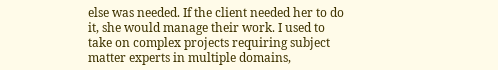else was needed. If the client needed her to do it, she would manage their work. I used to take on complex projects requiring subject matter experts in multiple domains,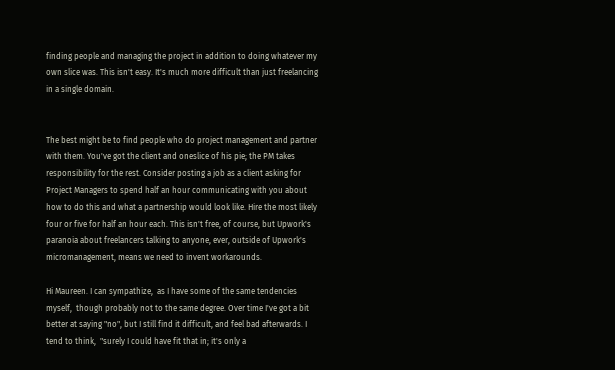finding people and managing the project in addition to doing whatever my own slice was. This isn't easy. It's much more difficult than just freelancing in a single domain.


The best might be to find people who do project management and partner with them. You've got the client and oneslice of his pie; the PM takes responsibility for the rest. Consider posting a job as a client asking for Project Managers to spend half an hour communicating with you about how to do this and what a partnership would look like. Hire the most likely four or five for half an hour each. This isn't free, of course, but Upwork's paranoia about freelancers talking to anyone, ever, outside of Upwork's micromanagement, means we need to invent workarounds.

Hi Maureen. I can sympathize,  as I have some of the same tendencies myself,  though probably not to the same degree. Over time I've got a bit better at saying "no", but I still find it difficult, and feel bad afterwards. I tend to think,  "surely I could have fit that in; it's only a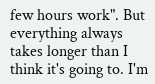few hours work". But everything always takes longer than I think it's going to. I'm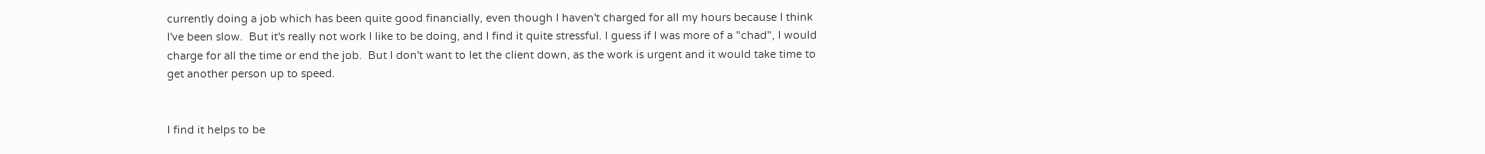currently doing a job which has been quite good financially, even though I haven't charged for all my hours because I think I've been slow.  But it's really not work I like to be doing, and I find it quite stressful. I guess if I was more of a "chad", I would charge for all the time or end the job.  But I don't want to let the client down, as the work is urgent and it would take time to get another person up to speed.


I find it helps to be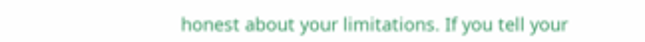honest about your limitations. If you tell your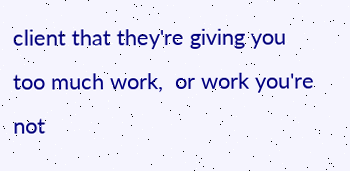client that they're giving you too much work,  or work you're not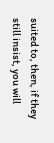suited to, then, if they still insist, you will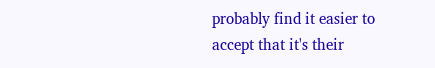probably find it easier to accept that it's their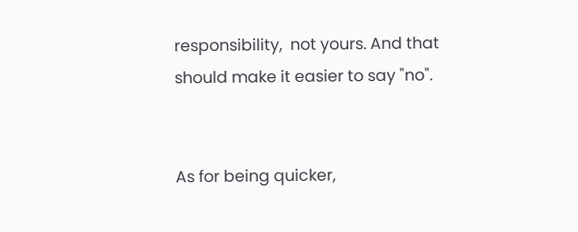responsibility,  not yours. And that should make it easier to say "no".


As for being quicker,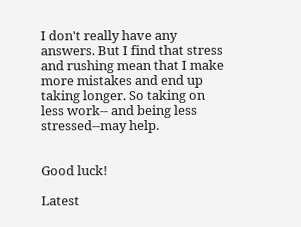I don't really have any answers. But I find that stress and rushing mean that I make more mistakes and end up taking longer. So taking on less work-- and being less stressed--may help.


Good luck!

Latest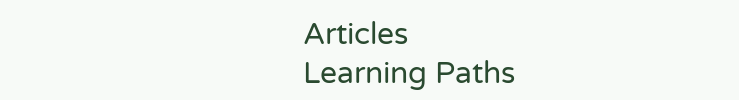Articles
Learning Paths